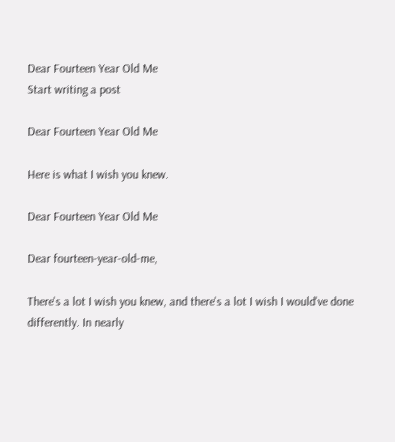Dear Fourteen Year Old Me
Start writing a post

Dear Fourteen Year Old Me

Here is what I wish you knew.

Dear Fourteen Year Old Me

Dear fourteen-year-old-me,

There's a lot I wish you knew, and there's a lot I wish I would've done differently. In nearly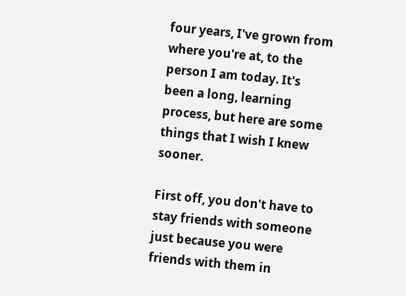four years, I've grown from where you're at, to the person I am today. It's been a long, learning process, but here are some things that I wish I knew sooner.

First off, you don't have to stay friends with someone just because you were friends with them in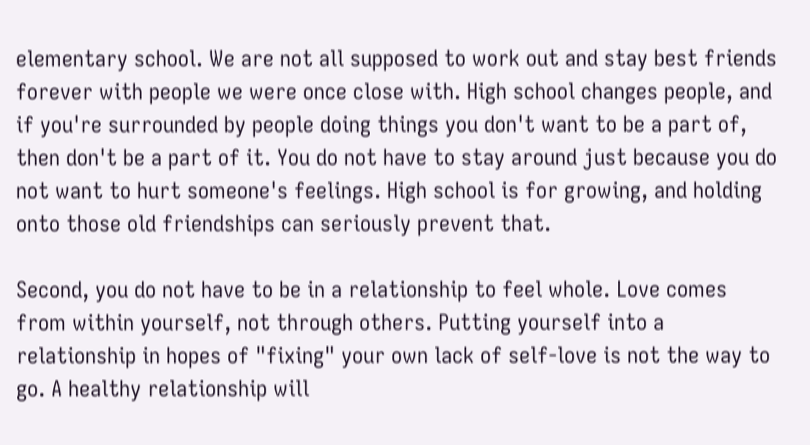elementary school. We are not all supposed to work out and stay best friends forever with people we were once close with. High school changes people, and if you're surrounded by people doing things you don't want to be a part of, then don't be a part of it. You do not have to stay around just because you do not want to hurt someone's feelings. High school is for growing, and holding onto those old friendships can seriously prevent that.

Second, you do not have to be in a relationship to feel whole. Love comes from within yourself, not through others. Putting yourself into a relationship in hopes of "fixing" your own lack of self-love is not the way to go. A healthy relationship will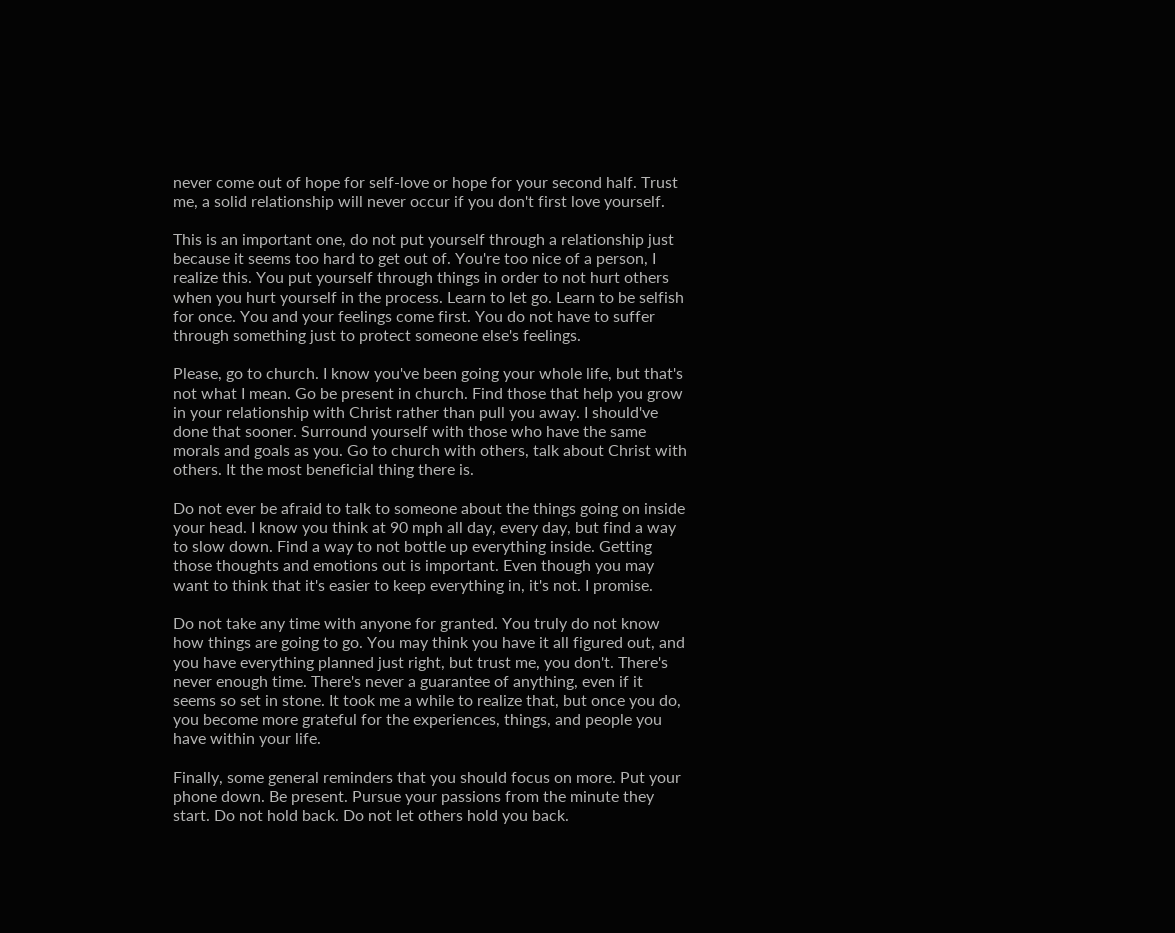never come out of hope for self-love or hope for your second half. Trust me, a solid relationship will never occur if you don't first love yourself.

This is an important one, do not put yourself through a relationship just because it seems too hard to get out of. You're too nice of a person, I realize this. You put yourself through things in order to not hurt others when you hurt yourself in the process. Learn to let go. Learn to be selfish for once. You and your feelings come first. You do not have to suffer through something just to protect someone else's feelings.

Please, go to church. I know you've been going your whole life, but that's not what I mean. Go be present in church. Find those that help you grow in your relationship with Christ rather than pull you away. I should've done that sooner. Surround yourself with those who have the same morals and goals as you. Go to church with others, talk about Christ with others. It the most beneficial thing there is.

Do not ever be afraid to talk to someone about the things going on inside your head. I know you think at 90 mph all day, every day, but find a way to slow down. Find a way to not bottle up everything inside. Getting those thoughts and emotions out is important. Even though you may want to think that it's easier to keep everything in, it's not. I promise.

Do not take any time with anyone for granted. You truly do not know how things are going to go. You may think you have it all figured out, and you have everything planned just right, but trust me, you don't. There's never enough time. There's never a guarantee of anything, even if it seems so set in stone. It took me a while to realize that, but once you do, you become more grateful for the experiences, things, and people you have within your life.

Finally, some general reminders that you should focus on more. Put your phone down. Be present. Pursue your passions from the minute they start. Do not hold back. Do not let others hold you back.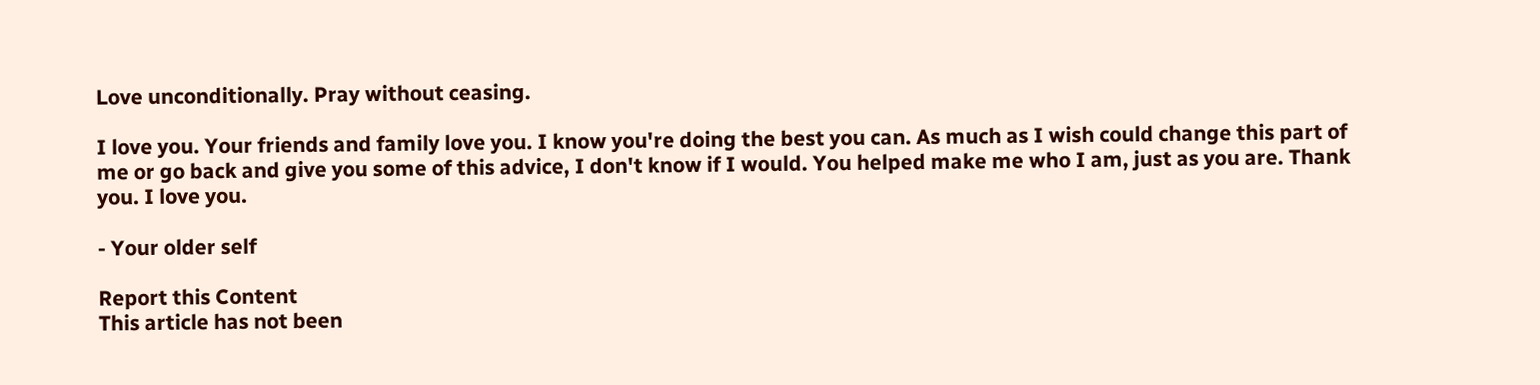Love unconditionally. Pray without ceasing.

I love you. Your friends and family love you. I know you're doing the best you can. As much as I wish could change this part of me or go back and give you some of this advice, I don't know if I would. You helped make me who I am, just as you are. Thank you. I love you.

- Your older self

Report this Content
This article has not been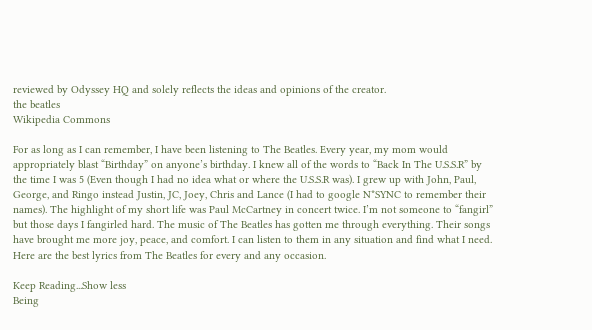reviewed by Odyssey HQ and solely reflects the ideas and opinions of the creator.
the beatles
Wikipedia Commons

For as long as I can remember, I have been listening to The Beatles. Every year, my mom would appropriately blast “Birthday” on anyone’s birthday. I knew all of the words to “Back In The U.S.S.R” by the time I was 5 (Even though I had no idea what or where the U.S.S.R was). I grew up with John, Paul, George, and Ringo instead Justin, JC, Joey, Chris and Lance (I had to google N*SYNC to remember their names). The highlight of my short life was Paul McCartney in concert twice. I’m not someone to “fangirl” but those days I fangirled hard. The music of The Beatles has gotten me through everything. Their songs have brought me more joy, peace, and comfort. I can listen to them in any situation and find what I need. Here are the best lyrics from The Beatles for every and any occasion.

Keep Reading...Show less
Being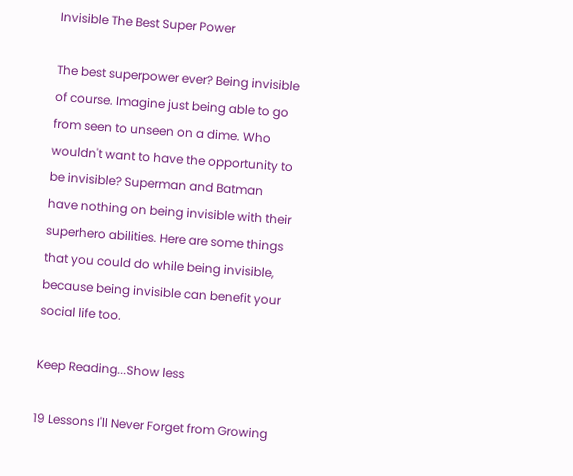Invisible The Best Super Power

The best superpower ever? Being invisible of course. Imagine just being able to go from seen to unseen on a dime. Who wouldn't want to have the opportunity to be invisible? Superman and Batman have nothing on being invisible with their superhero abilities. Here are some things that you could do while being invisible, because being invisible can benefit your social life too.

Keep Reading...Show less

19 Lessons I'll Never Forget from Growing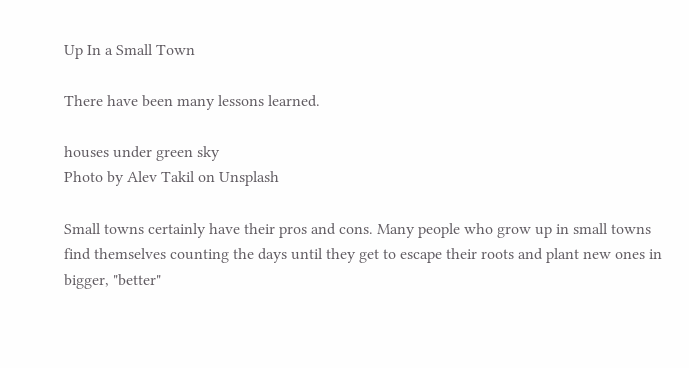Up In a Small Town

There have been many lessons learned.

houses under green sky
Photo by Alev Takil on Unsplash

Small towns certainly have their pros and cons. Many people who grow up in small towns find themselves counting the days until they get to escape their roots and plant new ones in bigger, "better"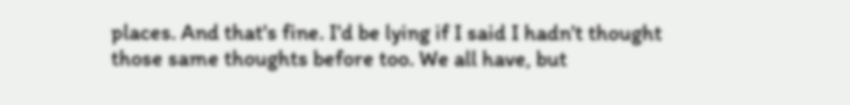places. And that's fine. I'd be lying if I said I hadn't thought those same thoughts before too. We all have, but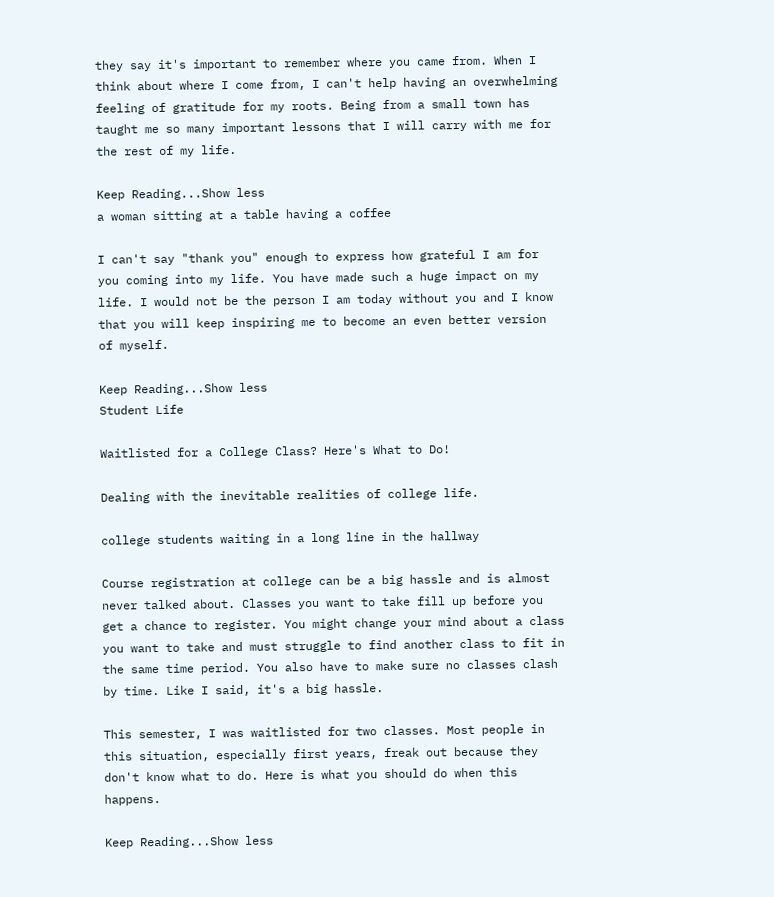they say it's important to remember where you came from. When I think about where I come from, I can't help having an overwhelming feeling of gratitude for my roots. Being from a small town has taught me so many important lessons that I will carry with me for the rest of my life.

Keep Reading...Show less
a woman sitting at a table having a coffee

I can't say "thank you" enough to express how grateful I am for you coming into my life. You have made such a huge impact on my life. I would not be the person I am today without you and I know that you will keep inspiring me to become an even better version of myself.

Keep Reading...Show less
Student Life

Waitlisted for a College Class? Here's What to Do!

Dealing with the inevitable realities of college life.

college students waiting in a long line in the hallway

Course registration at college can be a big hassle and is almost never talked about. Classes you want to take fill up before you get a chance to register. You might change your mind about a class you want to take and must struggle to find another class to fit in the same time period. You also have to make sure no classes clash by time. Like I said, it's a big hassle.

This semester, I was waitlisted for two classes. Most people in this situation, especially first years, freak out because they don't know what to do. Here is what you should do when this happens.

Keep Reading...Show less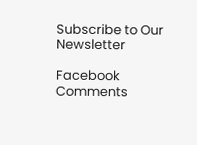Subscribe to Our Newsletter

Facebook Comments